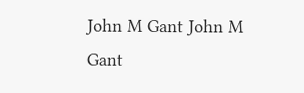John M Gant John M Gant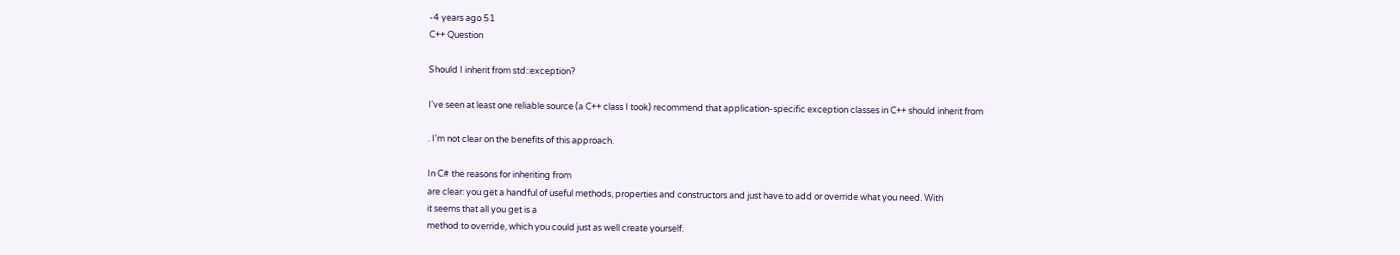-4 years ago 51
C++ Question

Should I inherit from std::exception?

I've seen at least one reliable source (a C++ class I took) recommend that application-specific exception classes in C++ should inherit from

. I'm not clear on the benefits of this approach.

In C# the reasons for inheriting from
are clear: you get a handful of useful methods, properties and constructors and just have to add or override what you need. With
it seems that all you get is a
method to override, which you could just as well create yourself.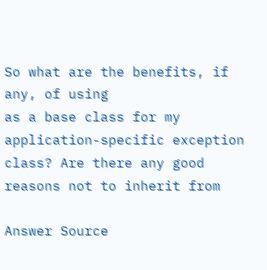So what are the benefits, if any, of using
as a base class for my application-specific exception class? Are there any good reasons not to inherit from

Answer Source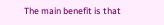The main benefit is that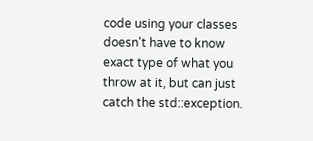code using your classes doesn't have to know exact type of what you throw at it, but can just catch the std::exception.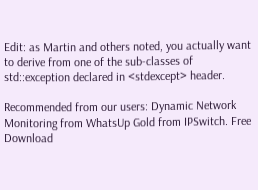Edit: as Martin and others noted, you actually want to derive from one of the sub-classes of std::exception declared in <stdexcept> header.

Recommended from our users: Dynamic Network Monitoring from WhatsUp Gold from IPSwitch. Free Download